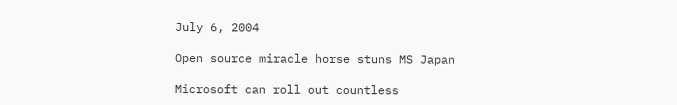July 6, 2004

Open source miracle horse stuns MS Japan

Microsoft can roll out countless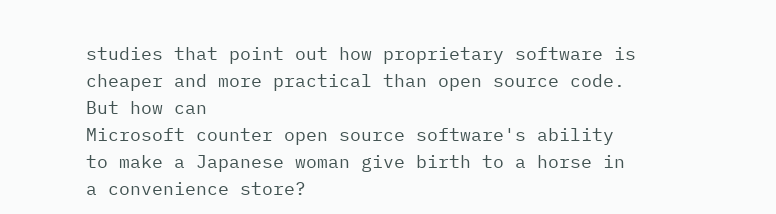studies that point out how proprietary software is cheaper and more practical than open source code. But how can
Microsoft counter open source software's ability to make a Japanese woman give birth to a horse in a convenience store?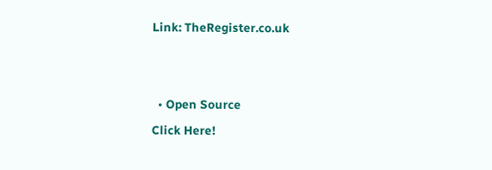Link: TheRegister.co.uk


  • Open Source
Click Here!